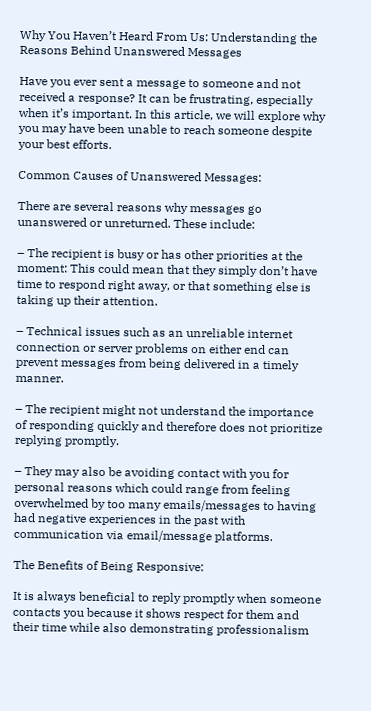Why You Haven’t Heard From Us: Understanding the Reasons Behind Unanswered Messages

Have you ever sent a message to someone and not received a response? It can be frustrating, especially when it’s important. In this article, we will explore why you may have been unable to reach someone despite your best efforts.

Common Causes of Unanswered Messages:

There are several reasons why messages go unanswered or unreturned. These include:

– The recipient is busy or has other priorities at the moment: This could mean that they simply don’t have time to respond right away, or that something else is taking up their attention.

– Technical issues such as an unreliable internet connection or server problems on either end can prevent messages from being delivered in a timely manner.

– The recipient might not understand the importance of responding quickly and therefore does not prioritize replying promptly.

– They may also be avoiding contact with you for personal reasons which could range from feeling overwhelmed by too many emails/messages to having had negative experiences in the past with communication via email/message platforms.

The Benefits of Being Responsive:

It is always beneficial to reply promptly when someone contacts you because it shows respect for them and their time while also demonstrating professionalism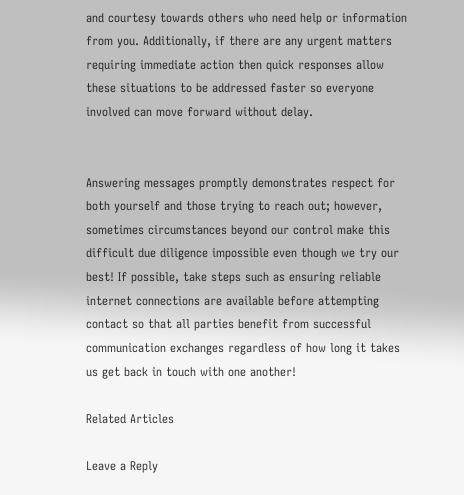and courtesy towards others who need help or information from you. Additionally, if there are any urgent matters requiring immediate action then quick responses allow these situations to be addressed faster so everyone involved can move forward without delay.


Answering messages promptly demonstrates respect for both yourself and those trying to reach out; however, sometimes circumstances beyond our control make this difficult due diligence impossible even though we try our best! If possible, take steps such as ensuring reliable internet connections are available before attempting contact so that all parties benefit from successful communication exchanges regardless of how long it takes us get back in touch with one another!

Related Articles

Leave a Reply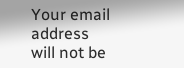Your email address will not be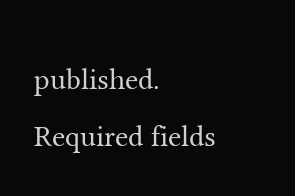published. Required fields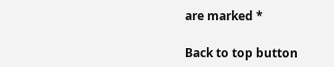are marked *

Back to top button